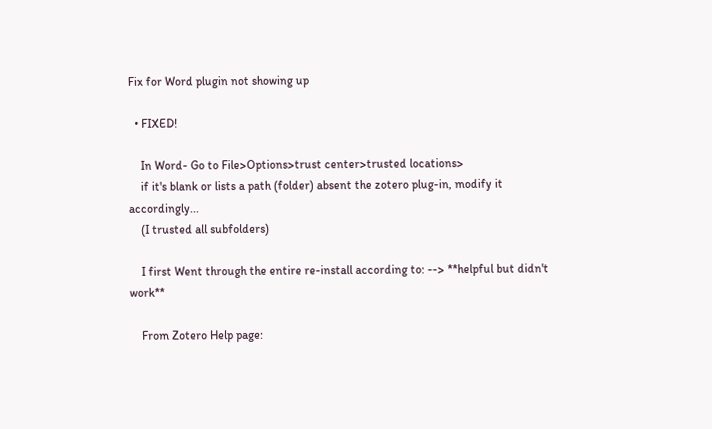Fix for Word plugin not showing up

  • FIXED!

    In Word- Go to File>Options>trust center>trusted locations>
    if it's blank or lists a path (folder) absent the zotero plug-in, modify it accordingly...
    (I trusted all subfolders)

    I first Went through the entire re-install according to: --> **helpful but didn't work**

    From Zotero Help page: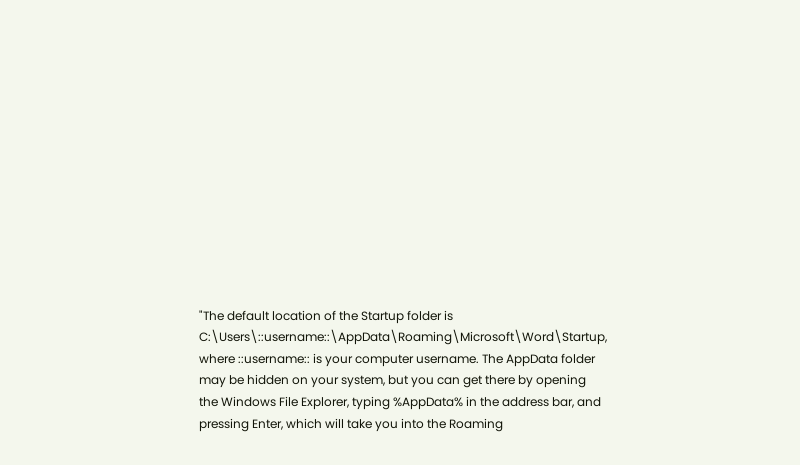"The default location of the Startup folder is C:\Users\::username::\AppData\Roaming\Microsoft\Word\Startup, where ::username:: is your computer username. The AppData folder may be hidden on your system, but you can get there by opening the Windows File Explorer, typing %AppData% in the address bar, and pressing Enter, which will take you into the Roaming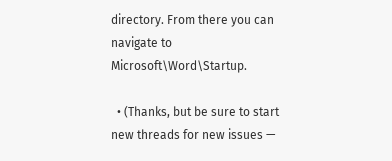directory. From there you can navigate to Microsoft\Word\Startup.

  • (Thanks, but be sure to start new threads for new issues —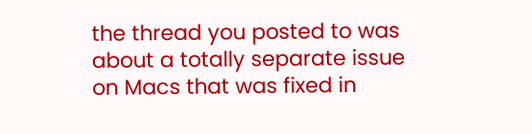the thread you posted to was about a totally separate issue on Macs that was fixed in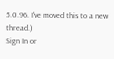5.0.96. I've moved this to a new thread.)
Sign In or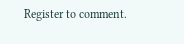Register to comment.